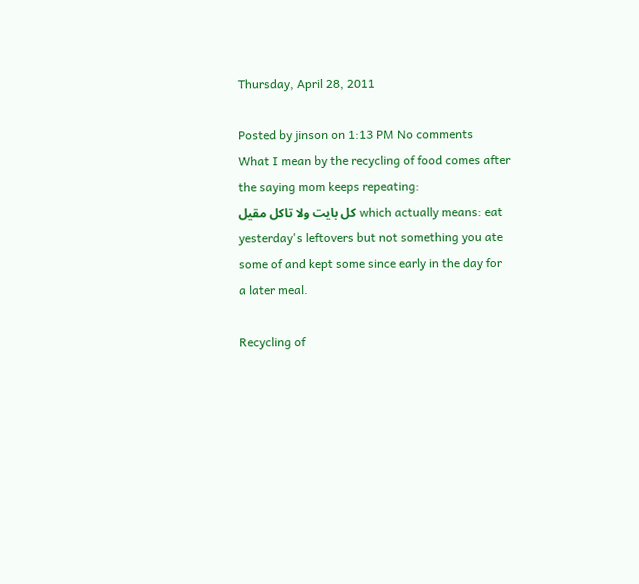Thursday, April 28, 2011

Posted by jinson on 1:13 PM No comments
What I mean by the recycling of food comes after the saying mom keeps repeating:
كل بايت ولا تاكل مقيل which actually means: eat yesterday's leftovers but not something you ate some of and kept some since early in the day for a later meal.

Recycling of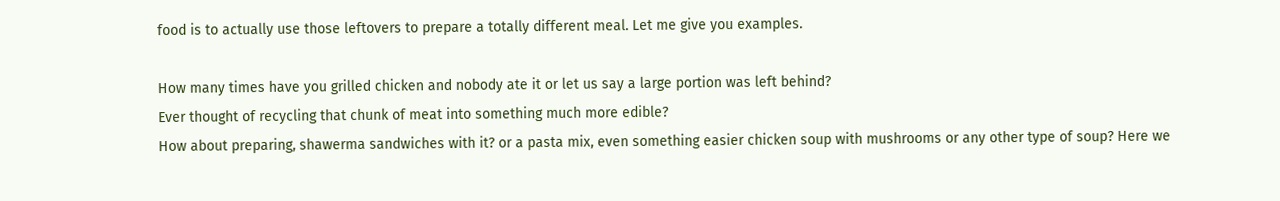food is to actually use those leftovers to prepare a totally different meal. Let me give you examples.

How many times have you grilled chicken and nobody ate it or let us say a large portion was left behind?
Ever thought of recycling that chunk of meat into something much more edible?
How about preparing, shawerma sandwiches with it? or a pasta mix, even something easier chicken soup with mushrooms or any other type of soup? Here we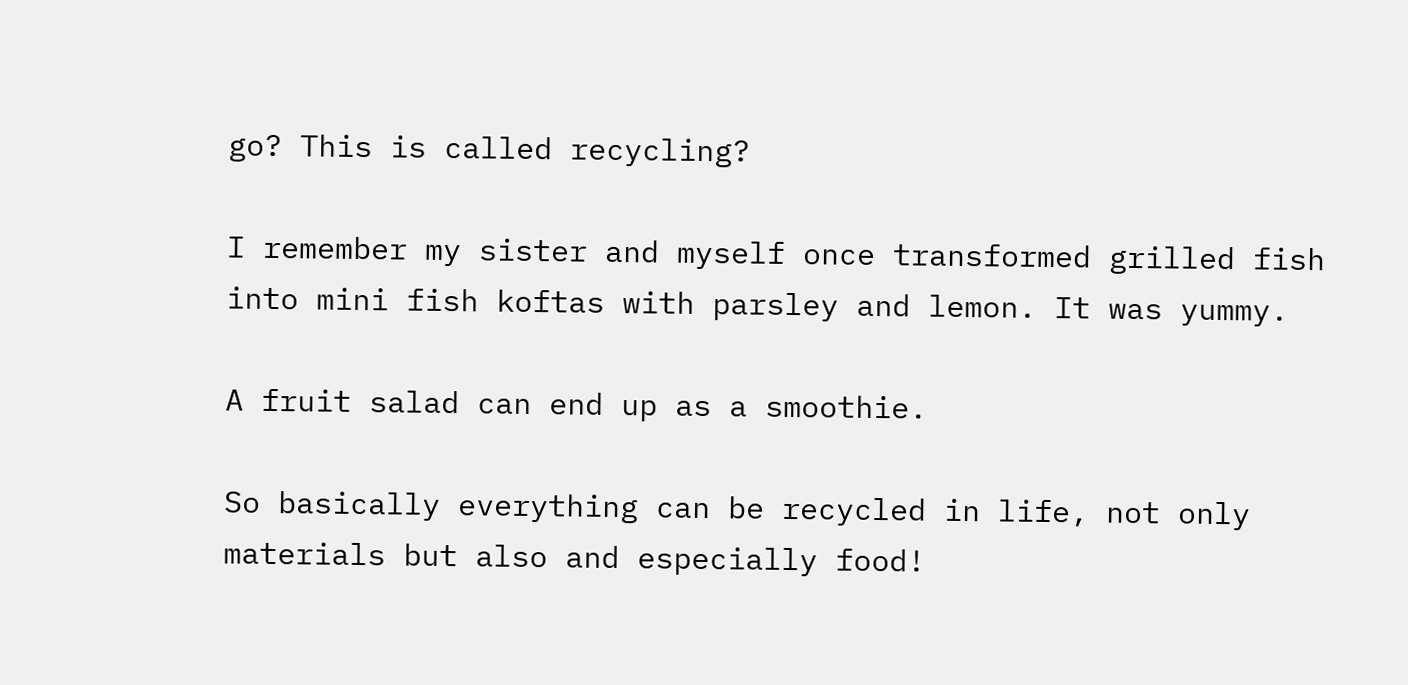go? This is called recycling?

I remember my sister and myself once transformed grilled fish into mini fish koftas with parsley and lemon. It was yummy.

A fruit salad can end up as a smoothie.

So basically everything can be recycled in life, not only materials but also and especially food!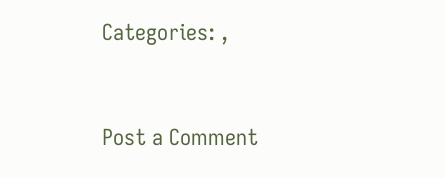Categories: ,


Post a Comment